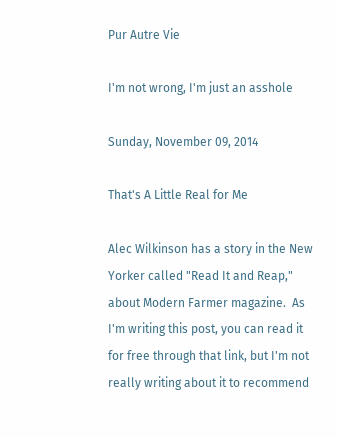Pur Autre Vie

I'm not wrong, I'm just an asshole

Sunday, November 09, 2014

That's A Little Real for Me

Alec Wilkinson has a story in the New Yorker called "Read It and Reap," about Modern Farmer magazine.  As I'm writing this post, you can read it for free through that link, but I'm not really writing about it to recommend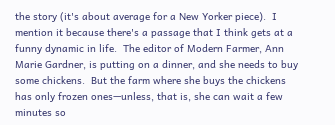the story (it's about average for a New Yorker piece).  I mention it because there's a passage that I think gets at a funny dynamic in life.  The editor of Modern Farmer, Ann Marie Gardner, is putting on a dinner, and she needs to buy some chickens.  But the farm where she buys the chickens has only frozen ones—unless, that is, she can wait a few minutes so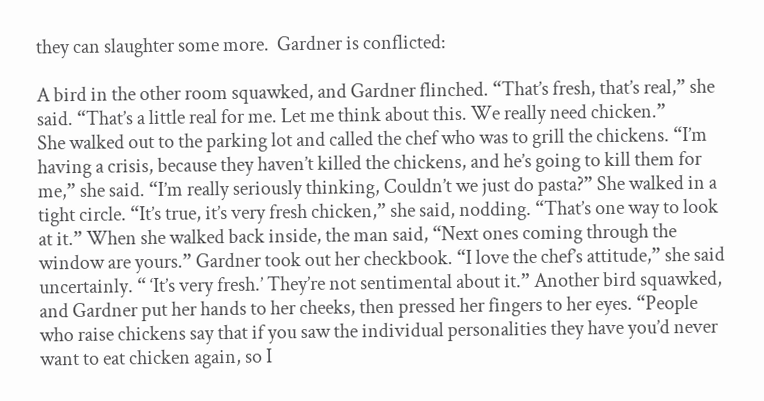they can slaughter some more.  Gardner is conflicted:

A bird in the other room squawked, and Gardner flinched. “That’s fresh, that’s real,” she said. “That’s a little real for me. Let me think about this. We really need chicken.”
She walked out to the parking lot and called the chef who was to grill the chickens. “I’m having a crisis, because they haven’t killed the chickens, and he’s going to kill them for me,” she said. “I’m really seriously thinking, Couldn’t we just do pasta?” She walked in a tight circle. “It’s true, it’s very fresh chicken,” she said, nodding. “That’s one way to look at it.” When she walked back inside, the man said, “Next ones coming through the window are yours.” Gardner took out her checkbook. “I love the chef’s attitude,” she said uncertainly. “ ‘It’s very fresh.’ They’re not sentimental about it.” Another bird squawked, and Gardner put her hands to her cheeks, then pressed her fingers to her eyes. “People who raise chickens say that if you saw the individual personalities they have you’d never want to eat chicken again, so I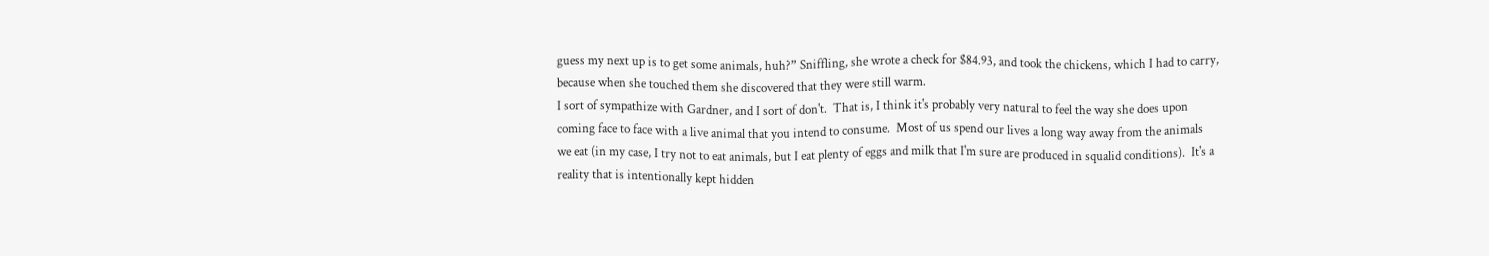guess my next up is to get some animals, huh?” Sniffling, she wrote a check for $84.93, and took the chickens, which I had to carry, because when she touched them she discovered that they were still warm.
I sort of sympathize with Gardner, and I sort of don't.  That is, I think it's probably very natural to feel the way she does upon coming face to face with a live animal that you intend to consume.  Most of us spend our lives a long way away from the animals we eat (in my case, I try not to eat animals, but I eat plenty of eggs and milk that I'm sure are produced in squalid conditions).  It's a reality that is intentionally kept hidden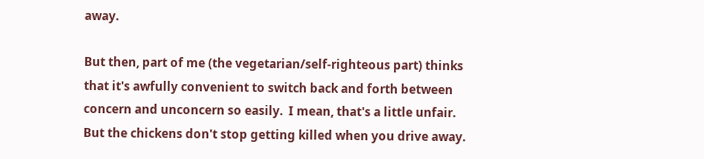away.

But then, part of me (the vegetarian/self-righteous part) thinks that it's awfully convenient to switch back and forth between concern and unconcern so easily.  I mean, that's a little unfair.  But the chickens don't stop getting killed when you drive away.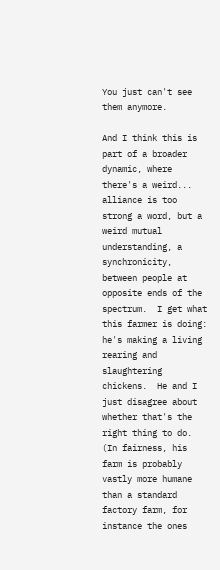You just can't see them anymore.

And I think this is part of a broader dynamic, where there's a weird...  alliance is too strong a word, but a weird mutual understanding, a synchronicity, between people at opposite ends of the spectrum.  I get what this farmer is doing:  he's making a living rearing and slaughtering chickens.  He and I just disagree about whether that's the right thing to do.  (In fairness, his farm is probably vastly more humane than a standard factory farm, for instance the ones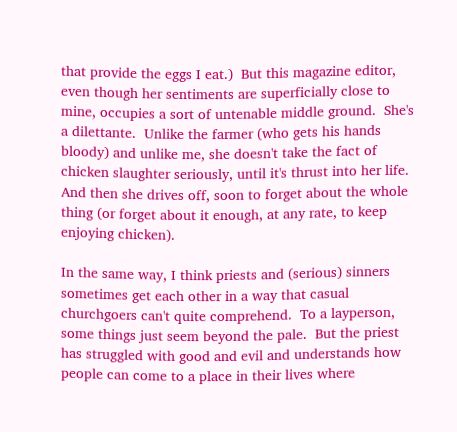that provide the eggs I eat.)  But this magazine editor, even though her sentiments are superficially close to mine, occupies a sort of untenable middle ground.  She's a dilettante.  Unlike the farmer (who gets his hands bloody) and unlike me, she doesn't take the fact of chicken slaughter seriously, until it's thrust into her life.  And then she drives off, soon to forget about the whole thing (or forget about it enough, at any rate, to keep enjoying chicken).

In the same way, I think priests and (serious) sinners sometimes get each other in a way that casual churchgoers can't quite comprehend.  To a layperson, some things just seem beyond the pale.  But the priest has struggled with good and evil and understands how people can come to a place in their lives where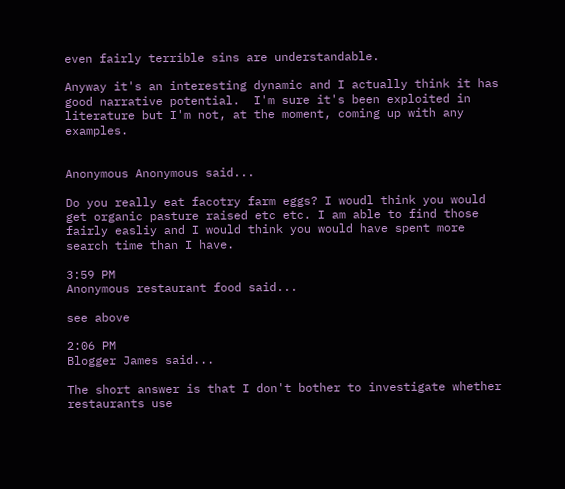even fairly terrible sins are understandable.

Anyway it's an interesting dynamic and I actually think it has good narrative potential.  I'm sure it's been exploited in literature but I'm not, at the moment, coming up with any examples.


Anonymous Anonymous said...

Do you really eat facotry farm eggs? I woudl think you would get organic pasture raised etc etc. I am able to find those fairly easliy and I would think you would have spent more search time than I have.

3:59 PM
Anonymous restaurant food said...

see above

2:06 PM
Blogger James said...

The short answer is that I don't bother to investigate whether restaurants use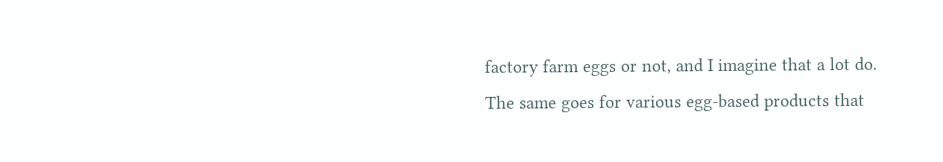factory farm eggs or not, and I imagine that a lot do. The same goes for various egg-based products that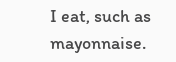I eat, such as mayonnaise.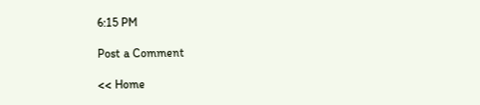6:15 PM

Post a Comment

<< Home